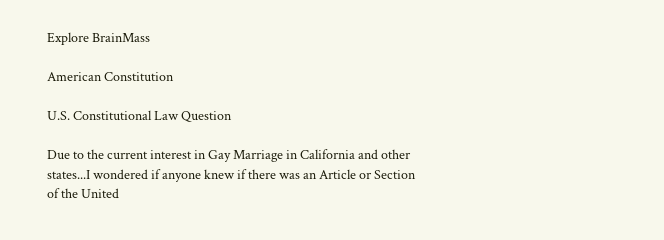Explore BrainMass

American Constitution

U.S. Constitutional Law Question

Due to the current interest in Gay Marriage in California and other states...I wondered if anyone knew if there was an Article or Section of the United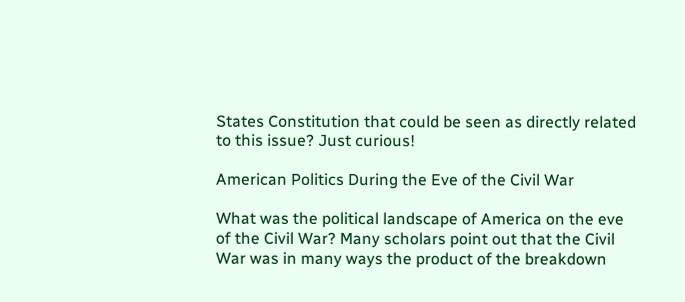States Constitution that could be seen as directly related to this issue? Just curious!

American Politics During the Eve of the Civil War

What was the political landscape of America on the eve of the Civil War? Many scholars point out that the Civil War was in many ways the product of the breakdown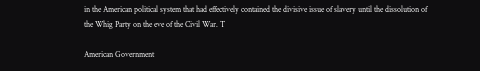in the American political system that had effectively contained the divisive issue of slavery until the dissolution of the Whig Party on the eve of the Civil War. T

American Government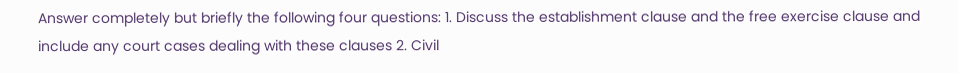Answer completely but briefly the following four questions: 1. Discuss the establishment clause and the free exercise clause and include any court cases dealing with these clauses 2. Civil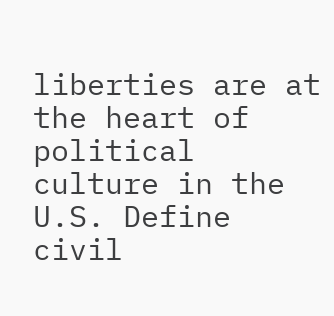liberties are at the heart of political culture in the U.S. Define civil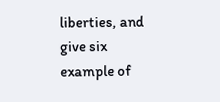liberties, and give six example of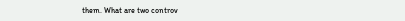them. What are two controv